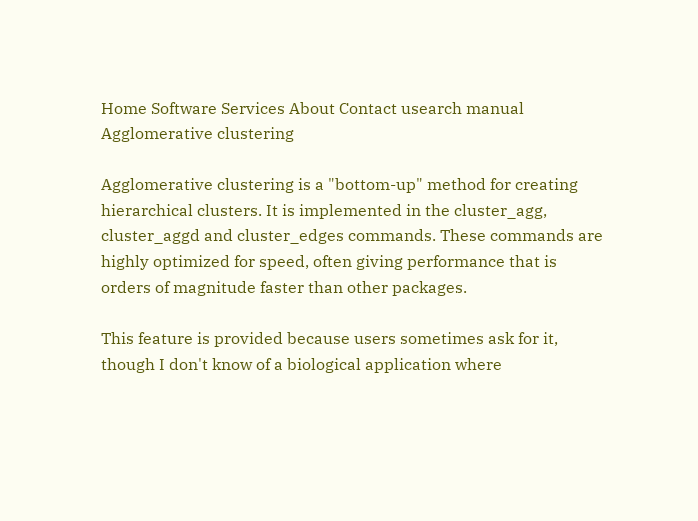Home Software Services About Contact usearch manual
Agglomerative clustering

Agglomerative clustering is a "bottom-up" method for creating hierarchical clusters. It is implemented in the cluster_agg, cluster_aggd and cluster_edges commands. These commands are highly optimized for speed, often giving performance that is orders of magnitude faster than other packages.

This feature is provided because users sometimes ask for it, though I don't know of a biological application where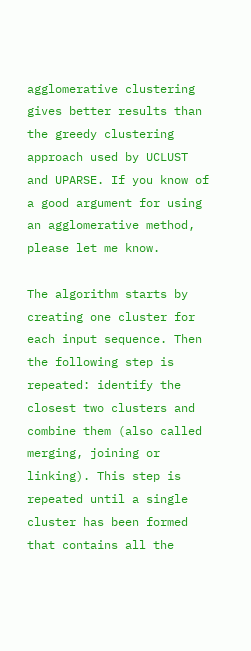agglomerative clustering gives better results than the greedy clustering approach used by UCLUST and UPARSE. If you know of a good argument for using an agglomerative method, please let me know.

The algorithm starts by creating one cluster for each input sequence. Then the following step is repeated: identify the closest two clusters and combine them (also called merging, joining or linking). This step is repeated until a single cluster has been formed that contains all the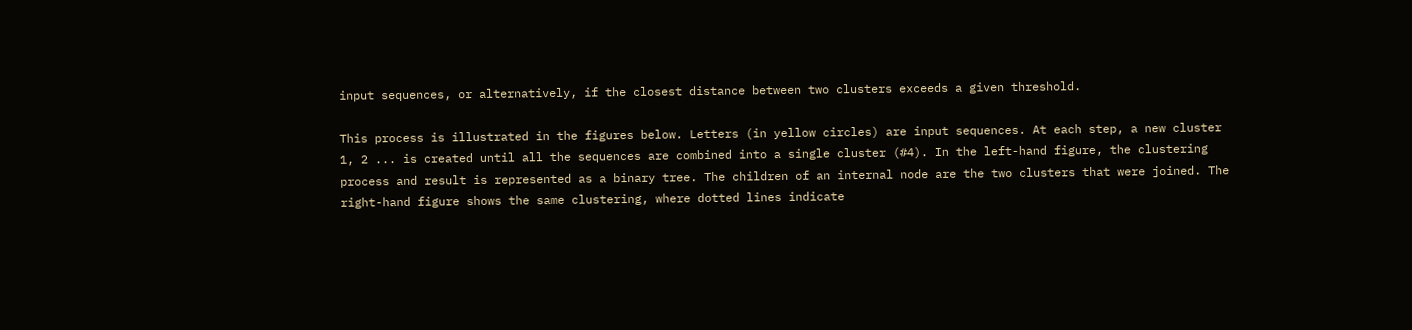input sequences, or alternatively, if the closest distance between two clusters exceeds a given threshold.

This process is illustrated in the figures below. Letters (in yellow circles) are input sequences. At each step, a new cluster 1, 2 ... is created until all the sequences are combined into a single cluster (#4). In the left-hand figure, the clustering process and result is represented as a binary tree. The children of an internal node are the two clusters that were joined. The right-hand figure shows the same clustering, where dotted lines indicate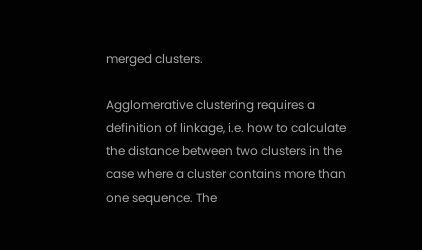merged clusters.

Agglomerative clustering requires a definition of linkage, i.e. how to calculate the distance between two clusters in the case where a cluster contains more than one sequence. The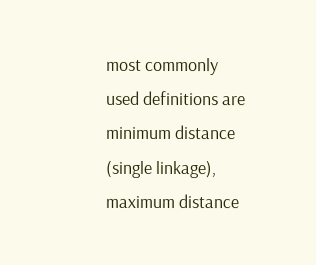most commonly used definitions are minimum distance (single linkage), maximum distance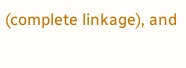(complete linkage), and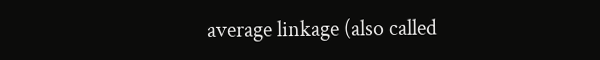average linkage (also called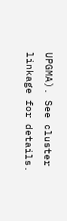UPGMA). See cluster linkage for details.